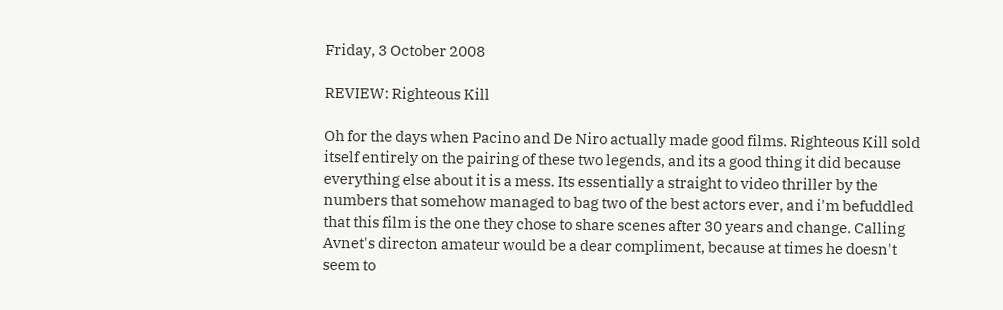Friday, 3 October 2008

REVIEW: Righteous Kill

Oh for the days when Pacino and De Niro actually made good films. Righteous Kill sold itself entirely on the pairing of these two legends, and its a good thing it did because everything else about it is a mess. Its essentially a straight to video thriller by the numbers that somehow managed to bag two of the best actors ever, and i'm befuddled that this film is the one they chose to share scenes after 30 years and change. Calling Avnet's directon amateur would be a dear compliment, because at times he doesn't seem to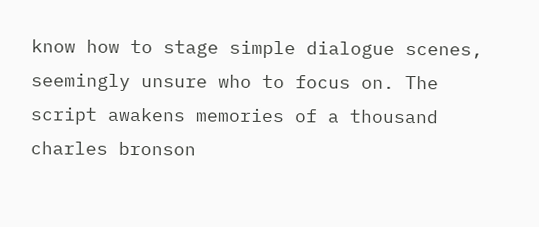know how to stage simple dialogue scenes, seemingly unsure who to focus on. The script awakens memories of a thousand charles bronson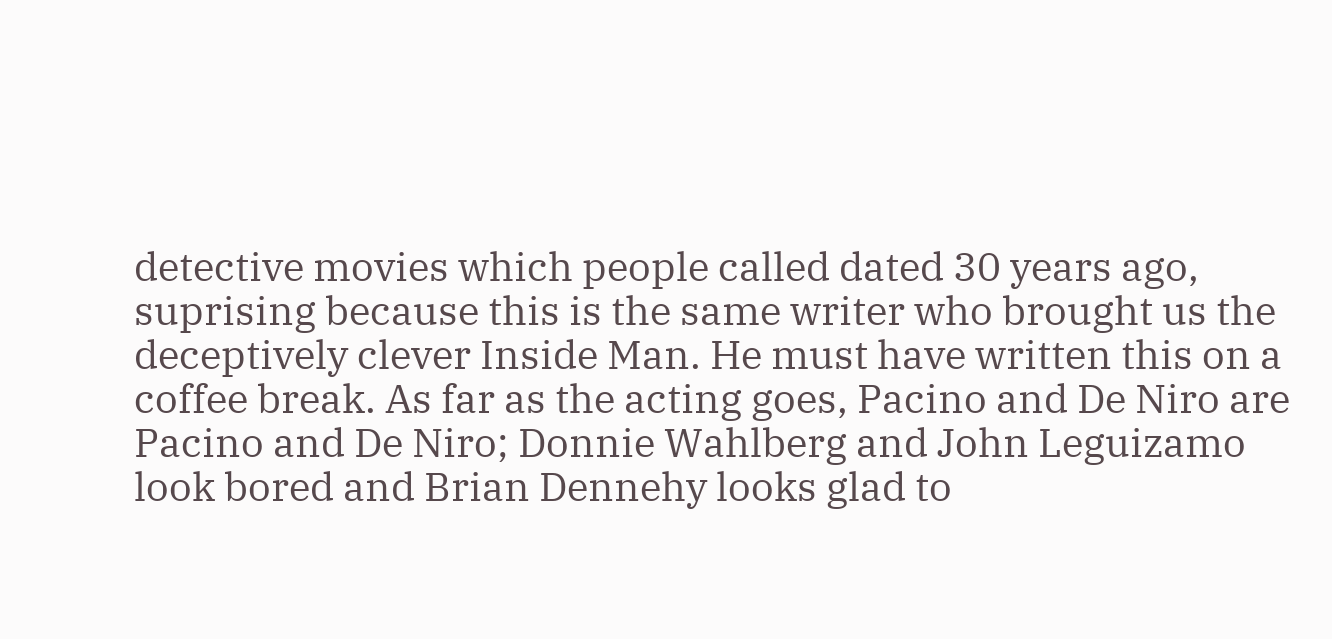detective movies which people called dated 30 years ago, suprising because this is the same writer who brought us the deceptively clever Inside Man. He must have written this on a coffee break. As far as the acting goes, Pacino and De Niro are Pacino and De Niro; Donnie Wahlberg and John Leguizamo look bored and Brian Dennehy looks glad to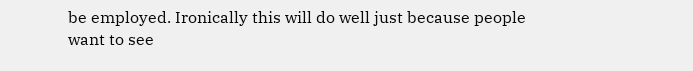be employed. Ironically this will do well just because people want to see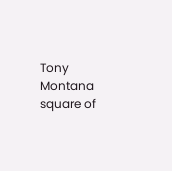Tony Montana square of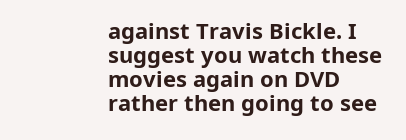against Travis Bickle. I suggest you watch these movies again on DVD rather then going to see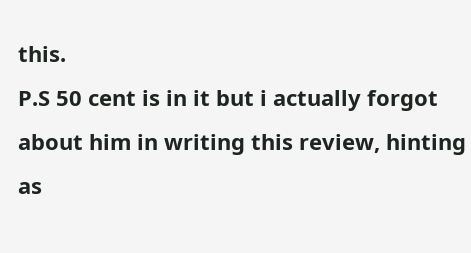this.
P.S 50 cent is in it but i actually forgot about him in writing this review, hinting as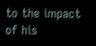to the impact of his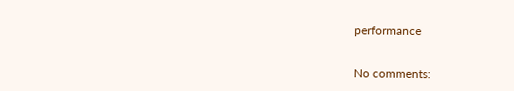performance


No comments: